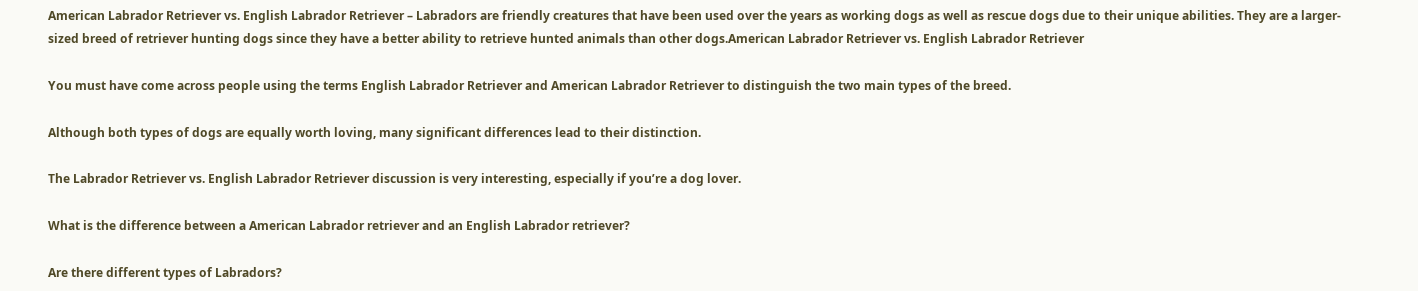American Labrador Retriever vs. English Labrador Retriever – Labradors are friendly creatures that have been used over the years as working dogs as well as rescue dogs due to their unique abilities. They are a larger-sized breed of retriever hunting dogs since they have a better ability to retrieve hunted animals than other dogs.American Labrador Retriever vs. English Labrador Retriever

You must have come across people using the terms English Labrador Retriever and American Labrador Retriever to distinguish the two main types of the breed.

Although both types of dogs are equally worth loving, many significant differences lead to their distinction.

The Labrador Retriever vs. English Labrador Retriever discussion is very interesting, especially if you’re a dog lover.

What is the difference between a American Labrador retriever and an English Labrador retriever?

Are there different types of Labradors?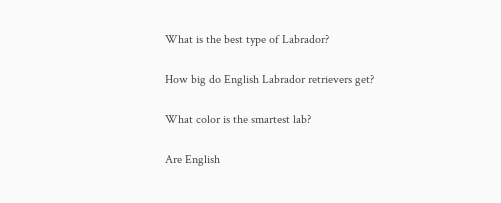What is the best type of Labrador?

How big do English Labrador retrievers get?

What color is the smartest lab?

Are English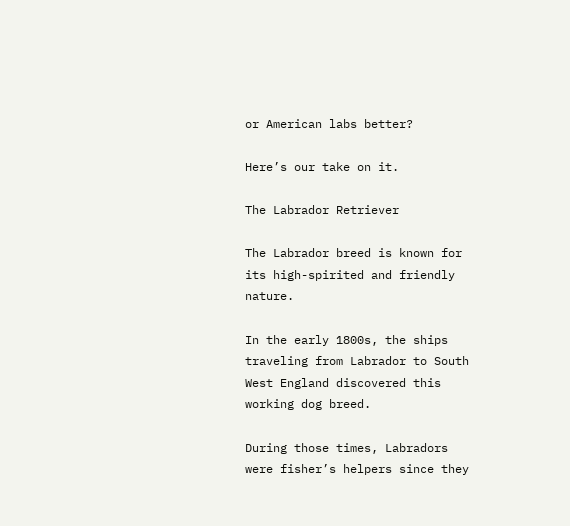or American labs better?

Here’s our take on it.

The Labrador Retriever

The Labrador breed is known for its high-spirited and friendly nature.

In the early 1800s, the ships traveling from Labrador to South West England discovered this working dog breed.

During those times, Labradors were fisher’s helpers since they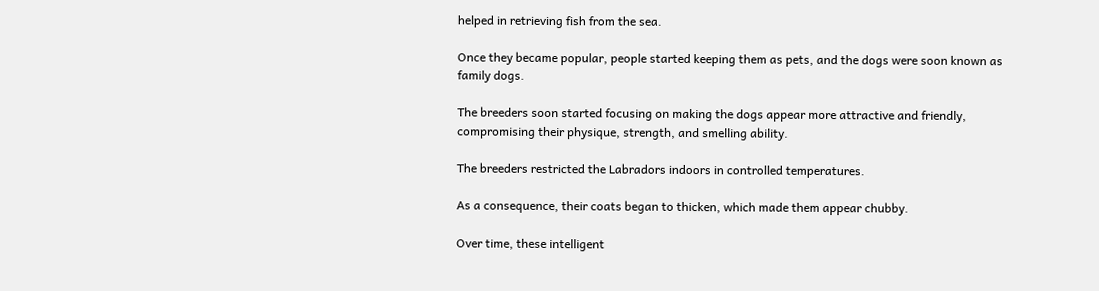helped in retrieving fish from the sea.

Once they became popular, people started keeping them as pets, and the dogs were soon known as family dogs.

The breeders soon started focusing on making the dogs appear more attractive and friendly, compromising their physique, strength, and smelling ability.

The breeders restricted the Labradors indoors in controlled temperatures.

As a consequence, their coats began to thicken, which made them appear chubby.

Over time, these intelligent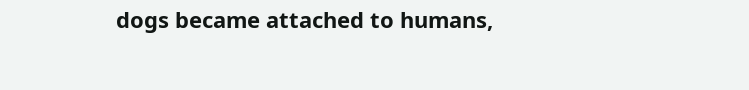dogs became attached to humans,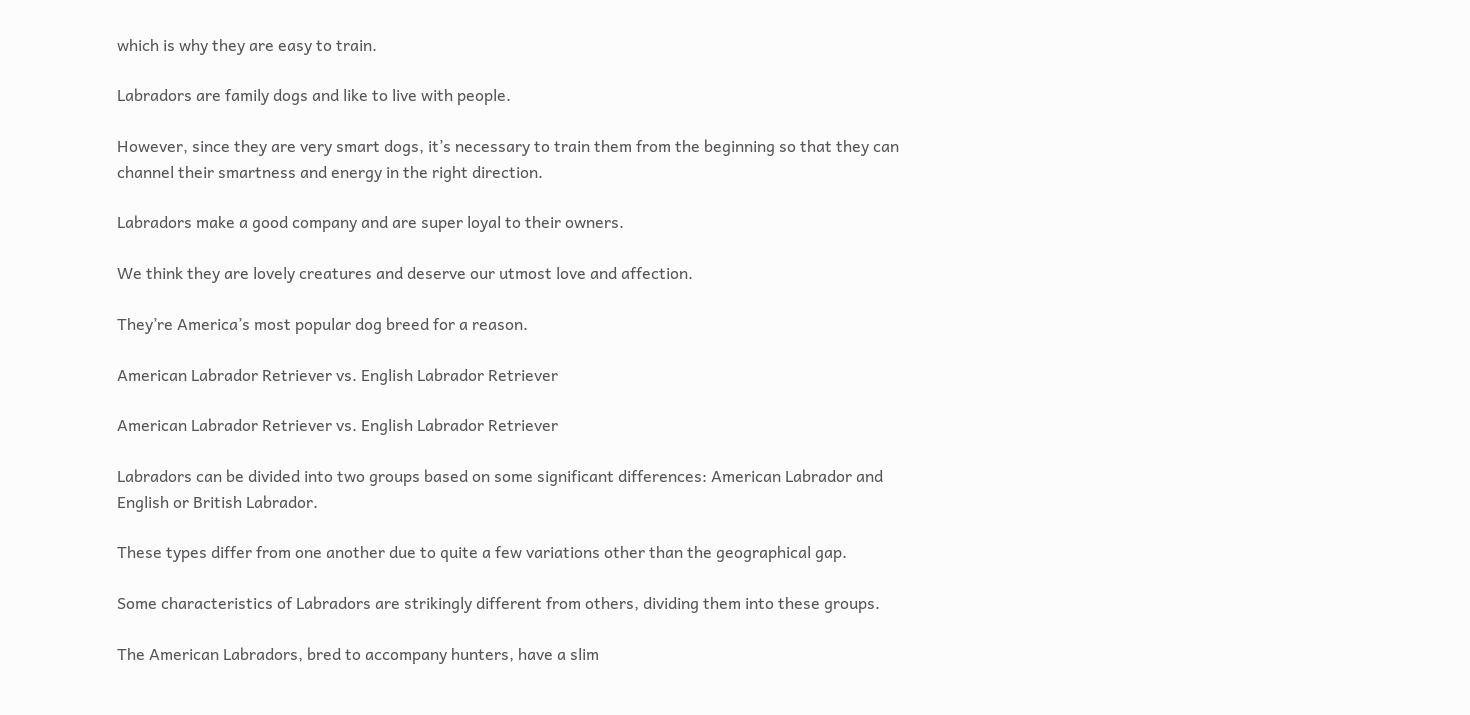which is why they are easy to train.

Labradors are family dogs and like to live with people.

However, since they are very smart dogs, it’s necessary to train them from the beginning so that they can channel their smartness and energy in the right direction.

Labradors make a good company and are super loyal to their owners.

We think they are lovely creatures and deserve our utmost love and affection.

They’re America’s most popular dog breed for a reason.

American Labrador Retriever vs. English Labrador Retriever

American Labrador Retriever vs. English Labrador Retriever

Labradors can be divided into two groups based on some significant differences: American Labrador and English or British Labrador.

These types differ from one another due to quite a few variations other than the geographical gap.

Some characteristics of Labradors are strikingly different from others, dividing them into these groups.

The American Labradors, bred to accompany hunters, have a slim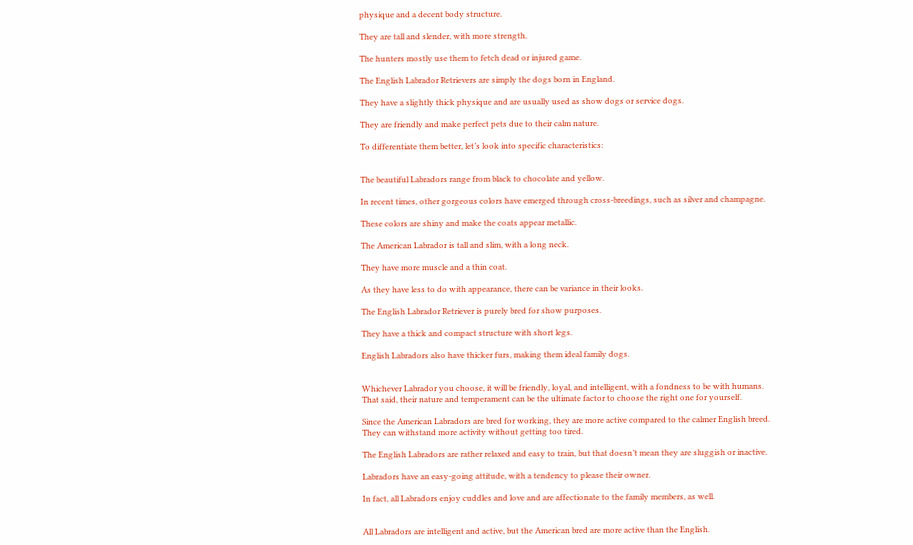physique and a decent body structure.

They are tall and slender, with more strength.

The hunters mostly use them to fetch dead or injured game.

The English Labrador Retrievers are simply the dogs born in England.

They have a slightly thick physique and are usually used as show dogs or service dogs.

They are friendly and make perfect pets due to their calm nature.

To differentiate them better, let’s look into specific characteristics:


The beautiful Labradors range from black to chocolate and yellow.

In recent times, other gorgeous colors have emerged through cross-breedings, such as silver and champagne.

These colors are shiny and make the coats appear metallic.

The American Labrador is tall and slim, with a long neck.

They have more muscle and a thin coat.

As they have less to do with appearance, there can be variance in their looks.

The English Labrador Retriever is purely bred for show purposes.

They have a thick and compact structure with short legs.

English Labradors also have thicker furs, making them ideal family dogs.


Whichever Labrador you choose, it will be friendly, loyal, and intelligent, with a fondness to be with humans. That said, their nature and temperament can be the ultimate factor to choose the right one for yourself.

Since the American Labradors are bred for working, they are more active compared to the calmer English breed. They can withstand more activity without getting too tired.

The English Labradors are rather relaxed and easy to train, but that doesn’t mean they are sluggish or inactive.

Labradors have an easy-going attitude, with a tendency to please their owner.

In fact, all Labradors enjoy cuddles and love and are affectionate to the family members, as well.


All Labradors are intelligent and active, but the American bred are more active than the English.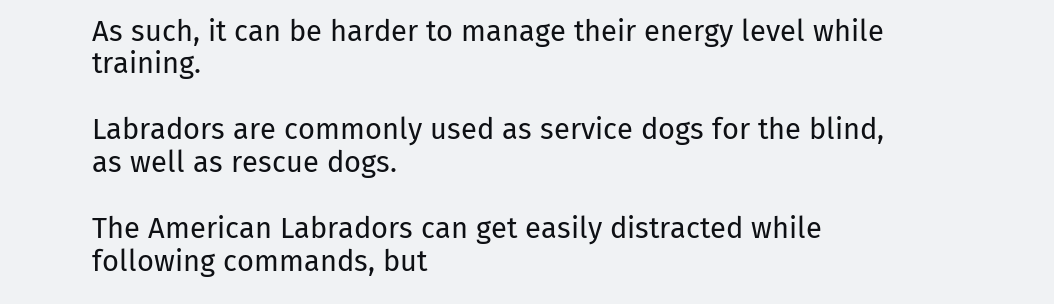As such, it can be harder to manage their energy level while training.

Labradors are commonly used as service dogs for the blind, as well as rescue dogs.

The American Labradors can get easily distracted while following commands, but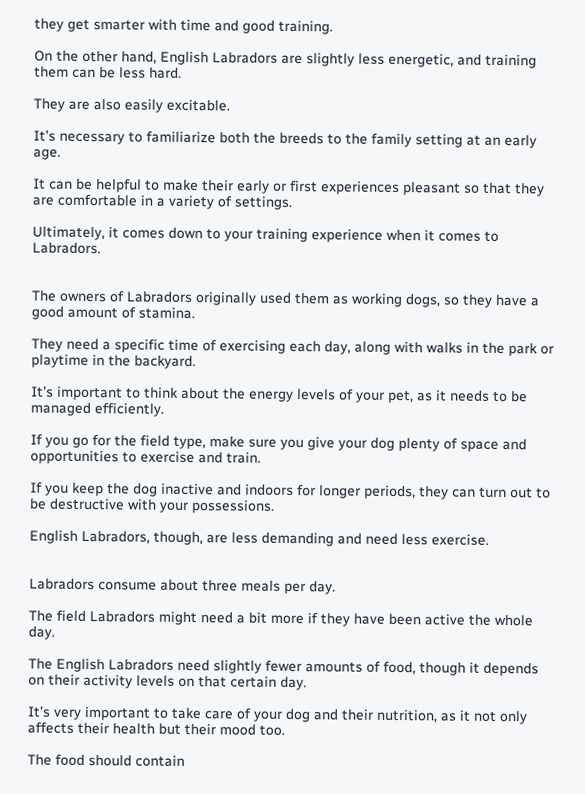they get smarter with time and good training.

On the other hand, English Labradors are slightly less energetic, and training them can be less hard.

They are also easily excitable.

It’s necessary to familiarize both the breeds to the family setting at an early age.

It can be helpful to make their early or first experiences pleasant so that they are comfortable in a variety of settings.

Ultimately, it comes down to your training experience when it comes to Labradors.


The owners of Labradors originally used them as working dogs, so they have a good amount of stamina.

They need a specific time of exercising each day, along with walks in the park or playtime in the backyard.

It’s important to think about the energy levels of your pet, as it needs to be managed efficiently.

If you go for the field type, make sure you give your dog plenty of space and opportunities to exercise and train.

If you keep the dog inactive and indoors for longer periods, they can turn out to be destructive with your possessions.

English Labradors, though, are less demanding and need less exercise.


Labradors consume about three meals per day.

The field Labradors might need a bit more if they have been active the whole day.

The English Labradors need slightly fewer amounts of food, though it depends on their activity levels on that certain day.

It’s very important to take care of your dog and their nutrition, as it not only affects their health but their mood too.

The food should contain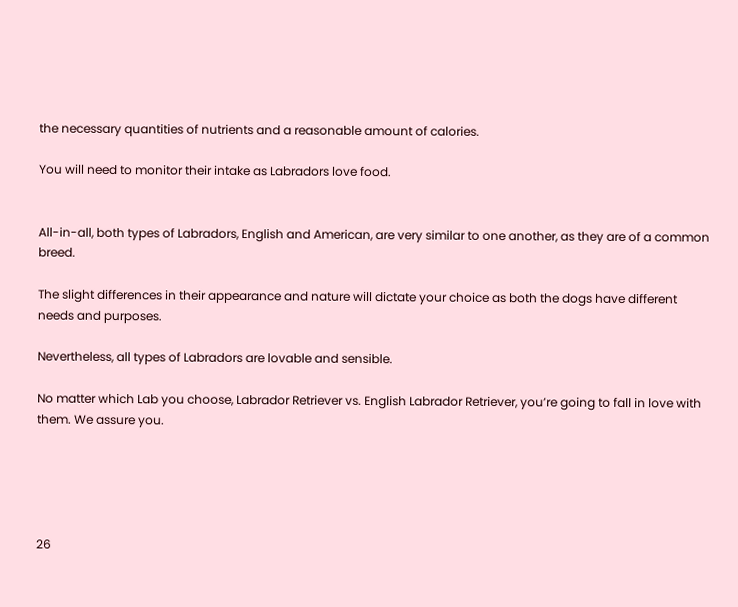the necessary quantities of nutrients and a reasonable amount of calories.

You will need to monitor their intake as Labradors love food.


All-in-all, both types of Labradors, English and American, are very similar to one another, as they are of a common breed.

The slight differences in their appearance and nature will dictate your choice as both the dogs have different needs and purposes.

Nevertheless, all types of Labradors are lovable and sensible.

No matter which Lab you choose, Labrador Retriever vs. English Labrador Retriever, you’re going to fall in love with them. We assure you.





26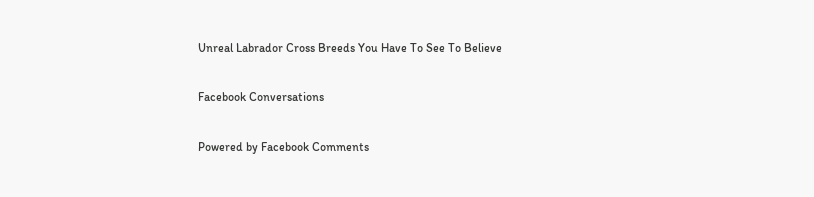Unreal Labrador Cross Breeds You Have To See To Believe

Facebook Conversations

Powered by Facebook Comments